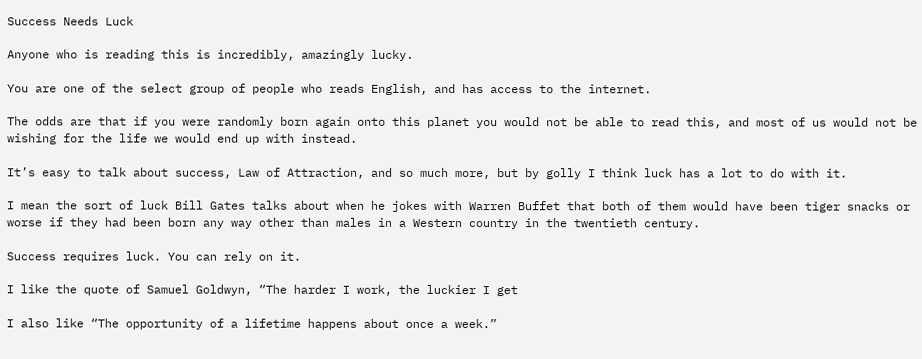Success Needs Luck

Anyone who is reading this is incredibly, amazingly lucky.

You are one of the select group of people who reads English, and has access to the internet.

The odds are that if you were randomly born again onto this planet you would not be able to read this, and most of us would not be wishing for the life we would end up with instead.

It’s easy to talk about success, Law of Attraction, and so much more, but by golly I think luck has a lot to do with it.

I mean the sort of luck Bill Gates talks about when he jokes with Warren Buffet that both of them would have been tiger snacks or worse if they had been born any way other than males in a Western country in the twentieth century.

Success requires luck. You can rely on it.

I like the quote of Samuel Goldwyn, “The harder I work, the luckier I get

I also like “The opportunity of a lifetime happens about once a week.”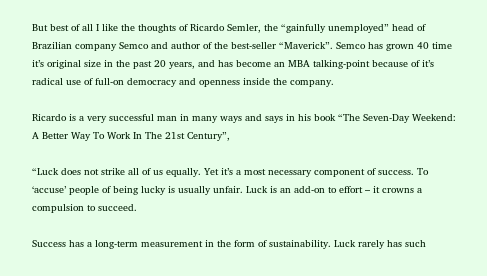But best of all I like the thoughts of Ricardo Semler, the “gainfully unemployed” head of Brazilian company Semco and author of the best-seller “Maverick”. Semco has grown 40 time it’s original size in the past 20 years, and has become an MBA talking-point because of it’s radical use of full-on democracy and openness inside the company.

Ricardo is a very successful man in many ways and says in his book “The Seven-Day Weekend: A Better Way To Work In The 21st Century”,

“Luck does not strike all of us equally. Yet it’s a most necessary component of success. To ‘accuse’ people of being lucky is usually unfair. Luck is an add-on to effort – it crowns a compulsion to succeed.

Success has a long-term measurement in the form of sustainability. Luck rarely has such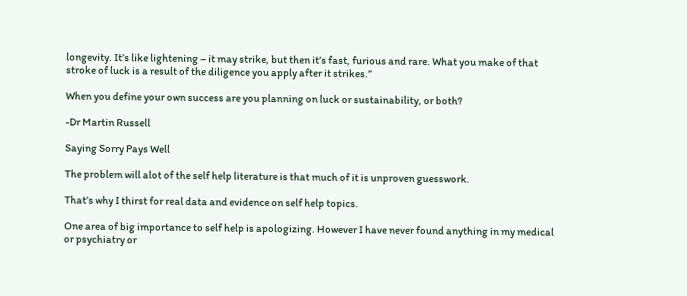longevity. It’s like lightening – it may strike, but then it’s fast, furious and rare. What you make of that stroke of luck is a result of the diligence you apply after it strikes.”

When you define your own success are you planning on luck or sustainability, or both?

-Dr Martin Russell

Saying Sorry Pays Well

The problem will alot of the self help literature is that much of it is unproven guesswork.

That’s why I thirst for real data and evidence on self help topics.

One area of big importance to self help is apologizing. However I have never found anything in my medical or psychiatry or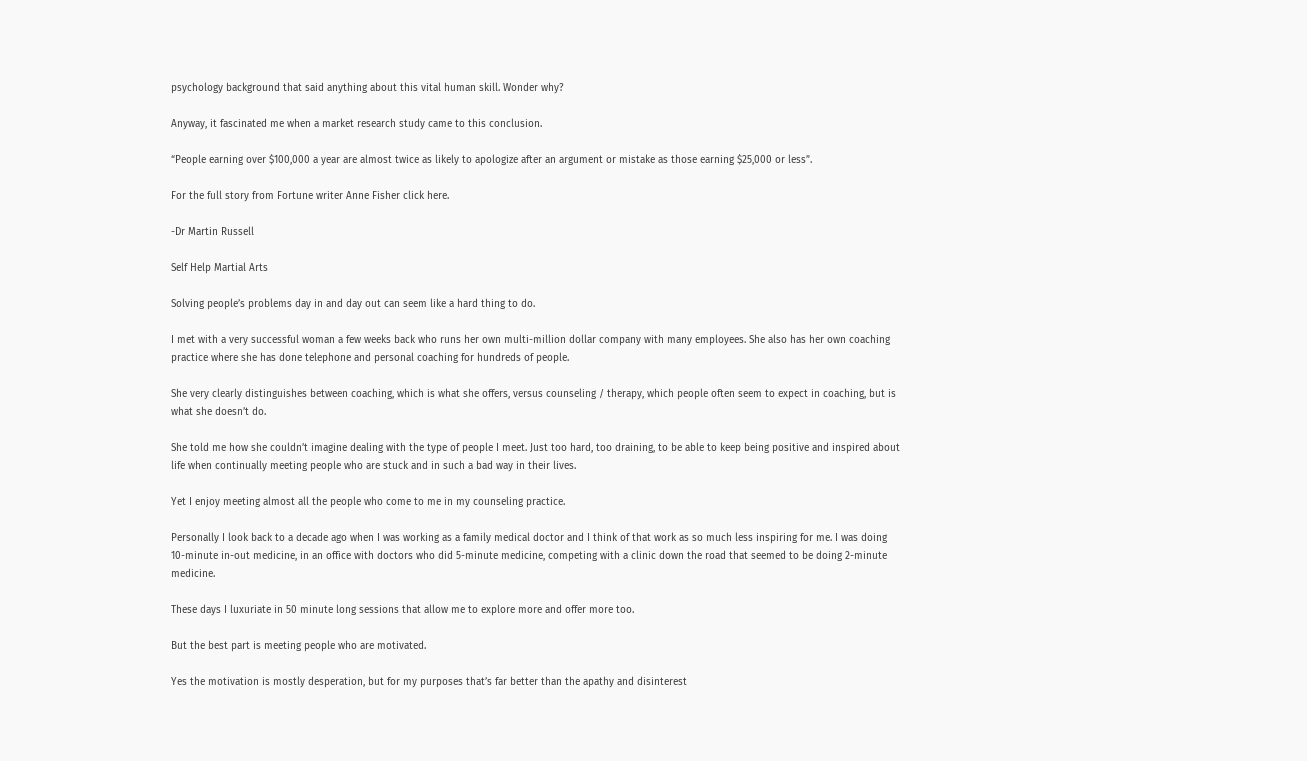psychology background that said anything about this vital human skill. Wonder why?

Anyway, it fascinated me when a market research study came to this conclusion.

“People earning over $100,000 a year are almost twice as likely to apologize after an argument or mistake as those earning $25,000 or less”.

For the full story from Fortune writer Anne Fisher click here.

-Dr Martin Russell

Self Help Martial Arts

Solving people’s problems day in and day out can seem like a hard thing to do.

I met with a very successful woman a few weeks back who runs her own multi-million dollar company with many employees. She also has her own coaching practice where she has done telephone and personal coaching for hundreds of people.

She very clearly distinguishes between coaching, which is what she offers, versus counseling / therapy, which people often seem to expect in coaching, but is what she doesn’t do.

She told me how she couldn’t imagine dealing with the type of people I meet. Just too hard, too draining, to be able to keep being positive and inspired about life when continually meeting people who are stuck and in such a bad way in their lives.

Yet I enjoy meeting almost all the people who come to me in my counseling practice.

Personally I look back to a decade ago when I was working as a family medical doctor and I think of that work as so much less inspiring for me. I was doing 10-minute in-out medicine, in an office with doctors who did 5-minute medicine, competing with a clinic down the road that seemed to be doing 2-minute medicine.

These days I luxuriate in 50 minute long sessions that allow me to explore more and offer more too.

But the best part is meeting people who are motivated.

Yes the motivation is mostly desperation, but for my purposes that’s far better than the apathy and disinterest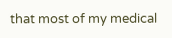that most of my medical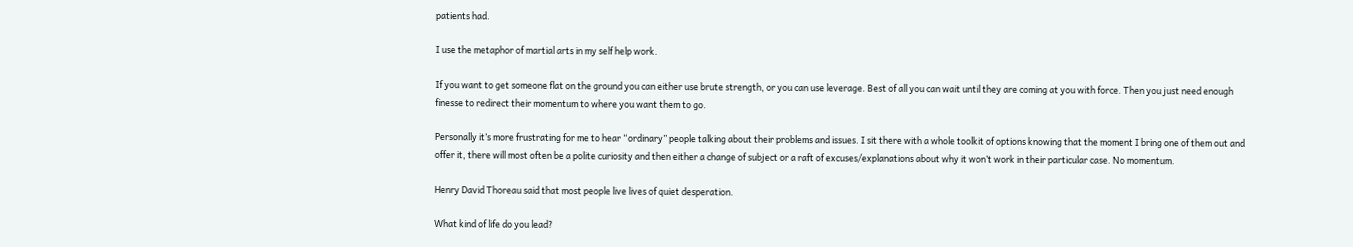patients had.

I use the metaphor of martial arts in my self help work.

If you want to get someone flat on the ground you can either use brute strength, or you can use leverage. Best of all you can wait until they are coming at you with force. Then you just need enough finesse to redirect their momentum to where you want them to go.

Personally it’s more frustrating for me to hear “ordinary” people talking about their problems and issues. I sit there with a whole toolkit of options knowing that the moment I bring one of them out and offer it, there will most often be a polite curiosity and then either a change of subject or a raft of excuses/explanations about why it won’t work in their particular case. No momentum.

Henry David Thoreau said that most people live lives of quiet desperation.

What kind of life do you lead?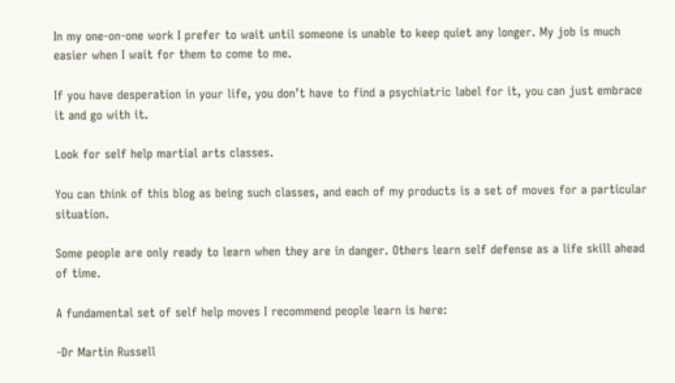In my one-on-one work I prefer to wait until someone is unable to keep quiet any longer. My job is much easier when I wait for them to come to me.

If you have desperation in your life, you don’t have to find a psychiatric label for it, you can just embrace it and go with it.

Look for self help martial arts classes.

You can think of this blog as being such classes, and each of my products is a set of moves for a particular situation.

Some people are only ready to learn when they are in danger. Others learn self defense as a life skill ahead of time.

A fundamental set of self help moves I recommend people learn is here:

-Dr Martin Russell